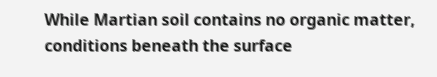While Martian soil contains no organic matter, conditions beneath the surface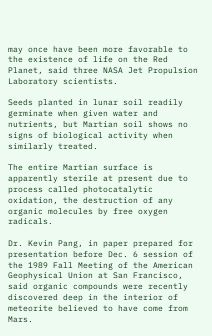may once have been more favorable to the existence of life on the Red Planet, said three NASA Jet Propulsion Laboratory scientists.

Seeds planted in lunar soil readily germinate when given water and nutrients, but Martian soil shows no signs of biological activity when similarly treated.

The entire Martian surface is apparently sterile at present due to process called photocatalytic oxidation, the destruction of any organic molecules by free oxygen radicals.

Dr. Kevin Pang, in paper prepared for presentation before Dec. 6 session of the 1989 Fall Meeting of the American Geophysical Union at San Francisco, said organic compounds were recently discovered deep in the interior of meteorite believed to have come from Mars.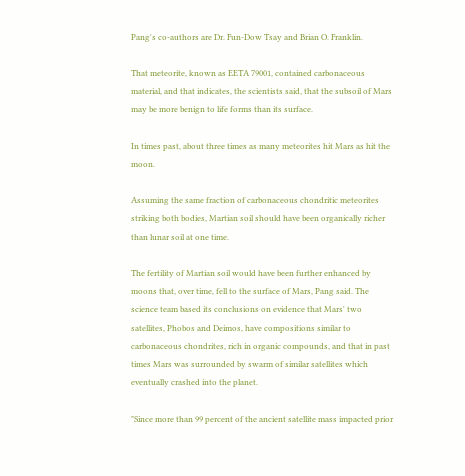Pang's co-authors are Dr. Fun-Dow Tsay and Brian O. Franklin.

That meteorite, known as EETA 79001, contained carbonaceous material, and that indicates, the scientists said, that the subsoil of Mars may be more benign to life forms than its surface.

In times past, about three times as many meteorites hit Mars as hit the moon.

Assuming the same fraction of carbonaceous chondritic meteorites striking both bodies, Martian soil should have been organically richer than lunar soil at one time.

The fertility of Martian soil would have been further enhanced by moons that, over time, fell to the surface of Mars, Pang said. The science team based its conclusions on evidence that Mars' two satellites, Phobos and Deimos, have compositions similar to carbonaceous chondrites, rich in organic compounds, and that in past times Mars was surrounded by swarm of similar satellites which eventually crashed into the planet.

"Since more than 99 percent of the ancient satellite mass impacted prior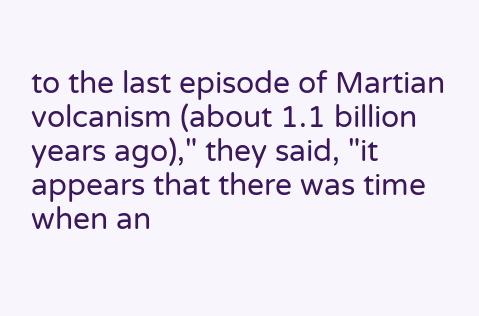to the last episode of Martian volcanism (about 1.1 billion years ago)," they said, "it appears that there was time when an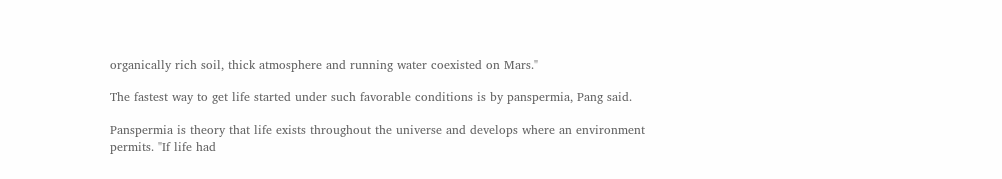organically rich soil, thick atmosphere and running water coexisted on Mars."

The fastest way to get life started under such favorable conditions is by panspermia, Pang said.

Panspermia is theory that life exists throughout the universe and develops where an environment permits. "If life had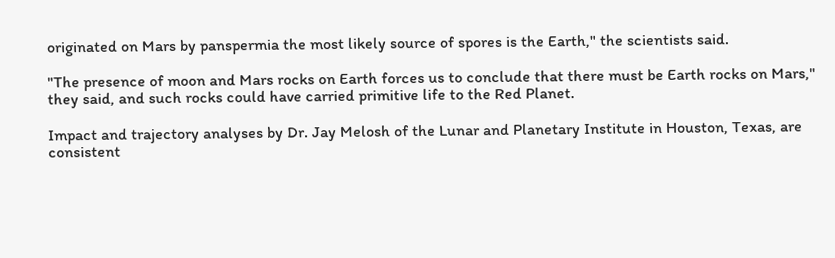originated on Mars by panspermia the most likely source of spores is the Earth," the scientists said.

"The presence of moon and Mars rocks on Earth forces us to conclude that there must be Earth rocks on Mars," they said, and such rocks could have carried primitive life to the Red Planet.

Impact and trajectory analyses by Dr. Jay Melosh of the Lunar and Planetary Institute in Houston, Texas, are consistent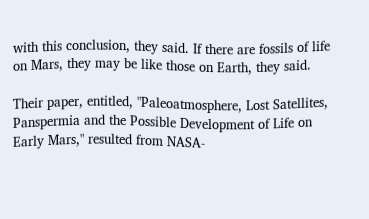with this conclusion, they said. If there are fossils of life on Mars, they may be like those on Earth, they said.

Their paper, entitled, "Paleoatmosphere, Lost Satellites, Panspermia and the Possible Development of Life on Early Mars," resulted from NASA-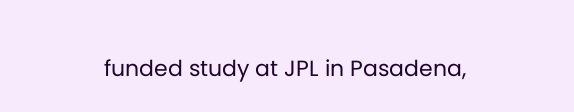funded study at JPL in Pasadena,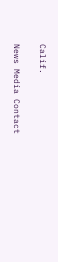Calif.

News Media Contact